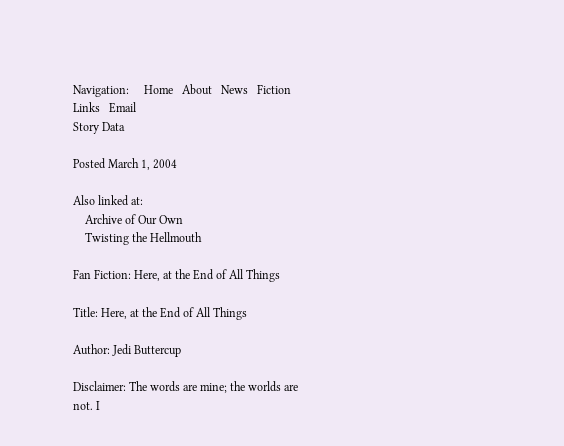Navigation:     Home   About   News   Fiction   Links   Email
Story Data

Posted March 1, 2004

Also linked at:
    Archive of Our Own
    Twisting the Hellmouth

Fan Fiction: Here, at the End of All Things

Title: Here, at the End of All Things

Author: Jedi Buttercup

Disclaimer: The words are mine; the worlds are not. I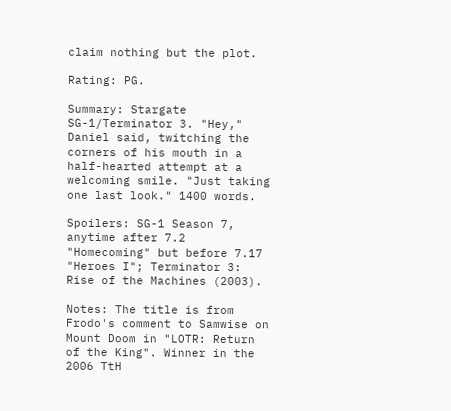claim nothing but the plot.

Rating: PG.

Summary: Stargate SG-1/Terminator 3. "Hey," Daniel said, twitching the corners of his mouth in a half-hearted attempt at a welcoming smile. "Just taking one last look." 1400 words.

Spoilers: SG-1 Season 7, anytime after 7.2 "Homecoming" but before 7.17 "Heroes I"; Terminator 3: Rise of the Machines (2003).

Notes: The title is from Frodo's comment to Samwise on Mount Doom in "LOTR: Return of the King". Winner in the 2006 TtH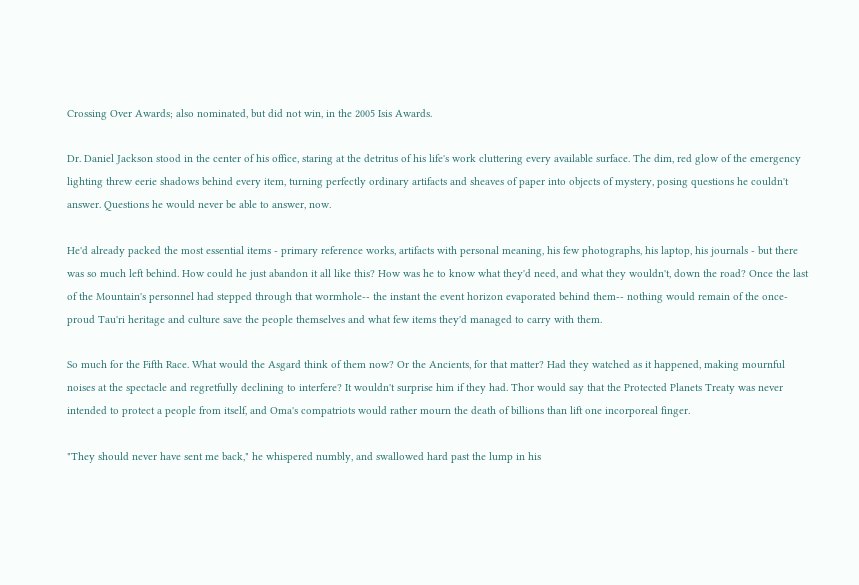Crossing Over Awards; also nominated, but did not win, in the 2005 Isis Awards.

Dr. Daniel Jackson stood in the center of his office, staring at the detritus of his life's work cluttering every available surface. The dim, red glow of the emergency lighting threw eerie shadows behind every item, turning perfectly ordinary artifacts and sheaves of paper into objects of mystery, posing questions he couldn't answer. Questions he would never be able to answer, now.

He'd already packed the most essential items - primary reference works, artifacts with personal meaning, his few photographs, his laptop, his journals - but there was so much left behind. How could he just abandon it all like this? How was he to know what they'd need, and what they wouldn't, down the road? Once the last of the Mountain's personnel had stepped through that wormhole-- the instant the event horizon evaporated behind them-- nothing would remain of the once-proud Tau'ri heritage and culture save the people themselves and what few items they'd managed to carry with them.

So much for the Fifth Race. What would the Asgard think of them now? Or the Ancients, for that matter? Had they watched as it happened, making mournful noises at the spectacle and regretfully declining to interfere? It wouldn't surprise him if they had. Thor would say that the Protected Planets Treaty was never intended to protect a people from itself, and Oma's compatriots would rather mourn the death of billions than lift one incorporeal finger.

"They should never have sent me back," he whispered numbly, and swallowed hard past the lump in his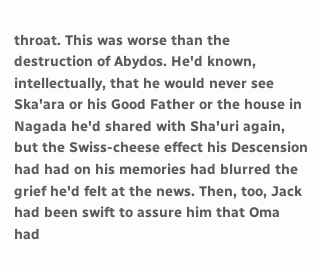throat. This was worse than the destruction of Abydos. He'd known, intellectually, that he would never see Ska'ara or his Good Father or the house in Nagada he'd shared with Sha'uri again, but the Swiss-cheese effect his Descension had had on his memories had blurred the grief he'd felt at the news. Then, too, Jack had been swift to assure him that Oma had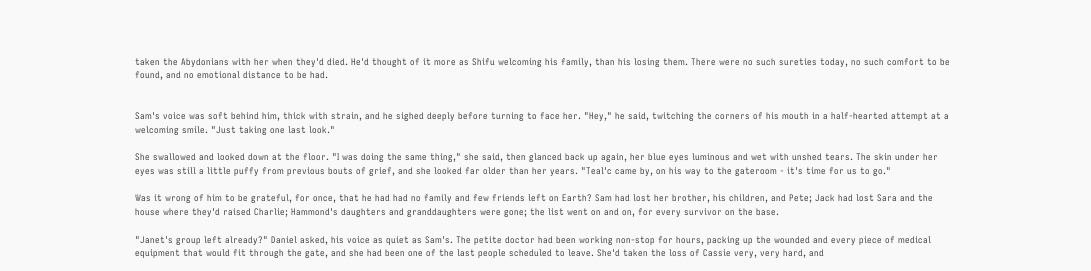taken the Abydonians with her when they'd died. He'd thought of it more as Shifu welcoming his family, than his losing them. There were no such sureties today, no such comfort to be found, and no emotional distance to be had.


Sam's voice was soft behind him, thick with strain, and he sighed deeply before turning to face her. "Hey," he said, twitching the corners of his mouth in a half-hearted attempt at a welcoming smile. "Just taking one last look."

She swallowed and looked down at the floor. "I was doing the same thing," she said, then glanced back up again, her blue eyes luminous and wet with unshed tears. The skin under her eyes was still a little puffy from previous bouts of grief, and she looked far older than her years. "Teal'c came by, on his way to the gateroom - it's time for us to go."

Was it wrong of him to be grateful, for once, that he had had no family and few friends left on Earth? Sam had lost her brother, his children, and Pete; Jack had lost Sara and the house where they'd raised Charlie; Hammond's daughters and granddaughters were gone; the list went on and on, for every survivor on the base.

"Janet's group left already?" Daniel asked, his voice as quiet as Sam's. The petite doctor had been working non-stop for hours, packing up the wounded and every piece of medical equipment that would fit through the gate, and she had been one of the last people scheduled to leave. She'd taken the loss of Cassie very, very hard, and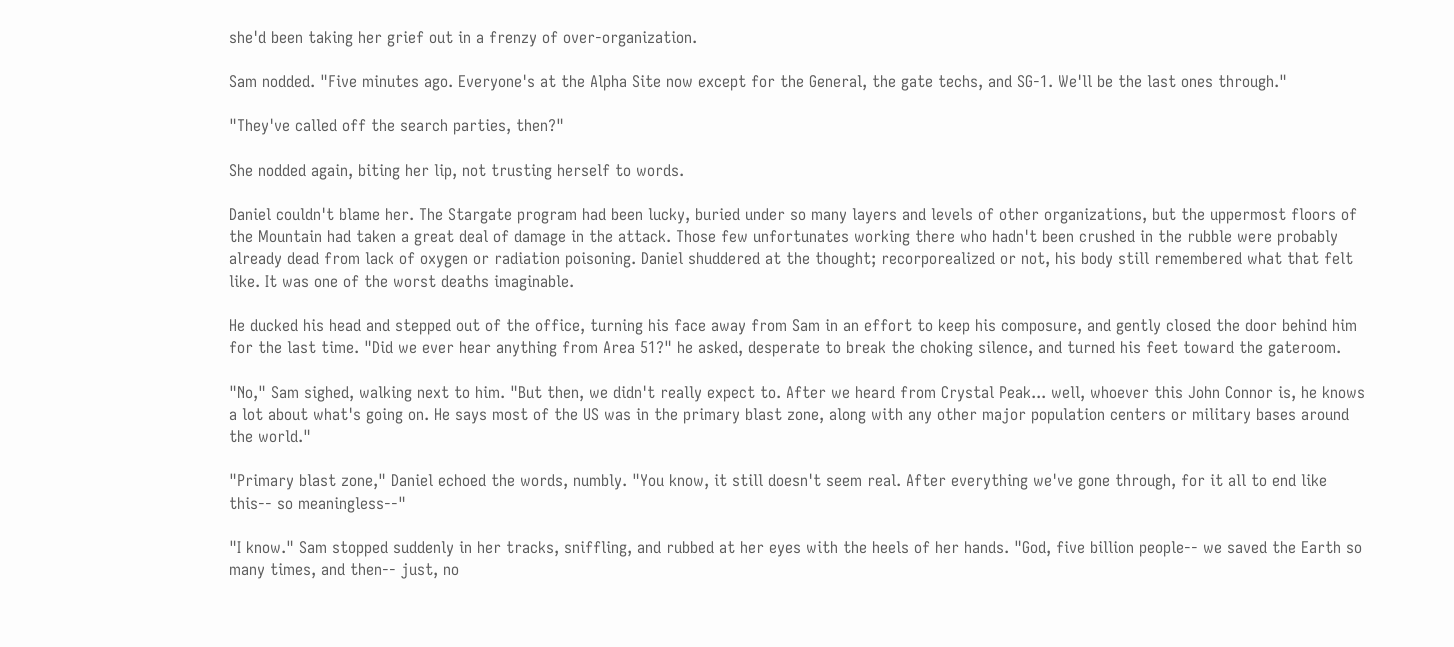she'd been taking her grief out in a frenzy of over-organization.

Sam nodded. "Five minutes ago. Everyone's at the Alpha Site now except for the General, the gate techs, and SG-1. We'll be the last ones through."

"They've called off the search parties, then?"

She nodded again, biting her lip, not trusting herself to words.

Daniel couldn't blame her. The Stargate program had been lucky, buried under so many layers and levels of other organizations, but the uppermost floors of the Mountain had taken a great deal of damage in the attack. Those few unfortunates working there who hadn't been crushed in the rubble were probably already dead from lack of oxygen or radiation poisoning. Daniel shuddered at the thought; recorporealized or not, his body still remembered what that felt like. It was one of the worst deaths imaginable.

He ducked his head and stepped out of the office, turning his face away from Sam in an effort to keep his composure, and gently closed the door behind him for the last time. "Did we ever hear anything from Area 51?" he asked, desperate to break the choking silence, and turned his feet toward the gateroom.

"No," Sam sighed, walking next to him. "But then, we didn't really expect to. After we heard from Crystal Peak... well, whoever this John Connor is, he knows a lot about what's going on. He says most of the US was in the primary blast zone, along with any other major population centers or military bases around the world."

"Primary blast zone," Daniel echoed the words, numbly. "You know, it still doesn't seem real. After everything we've gone through, for it all to end like this-- so meaningless--"

"I know." Sam stopped suddenly in her tracks, sniffling, and rubbed at her eyes with the heels of her hands. "God, five billion people-- we saved the Earth so many times, and then-- just, no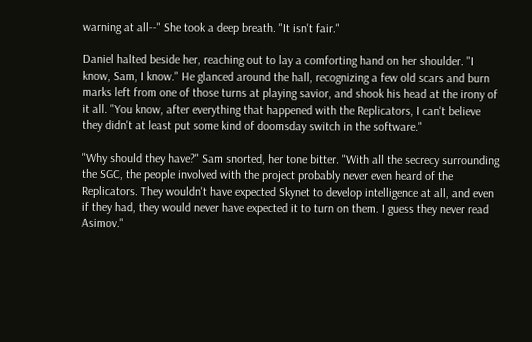warning at all--" She took a deep breath. "It isn't fair."

Daniel halted beside her, reaching out to lay a comforting hand on her shoulder. "I know, Sam, I know." He glanced around the hall, recognizing a few old scars and burn marks left from one of those turns at playing savior, and shook his head at the irony of it all. "You know, after everything that happened with the Replicators, I can't believe they didn't at least put some kind of doomsday switch in the software."

"Why should they have?" Sam snorted, her tone bitter. "With all the secrecy surrounding the SGC, the people involved with the project probably never even heard of the Replicators. They wouldn't have expected Skynet to develop intelligence at all, and even if they had, they would never have expected it to turn on them. I guess they never read Asimov."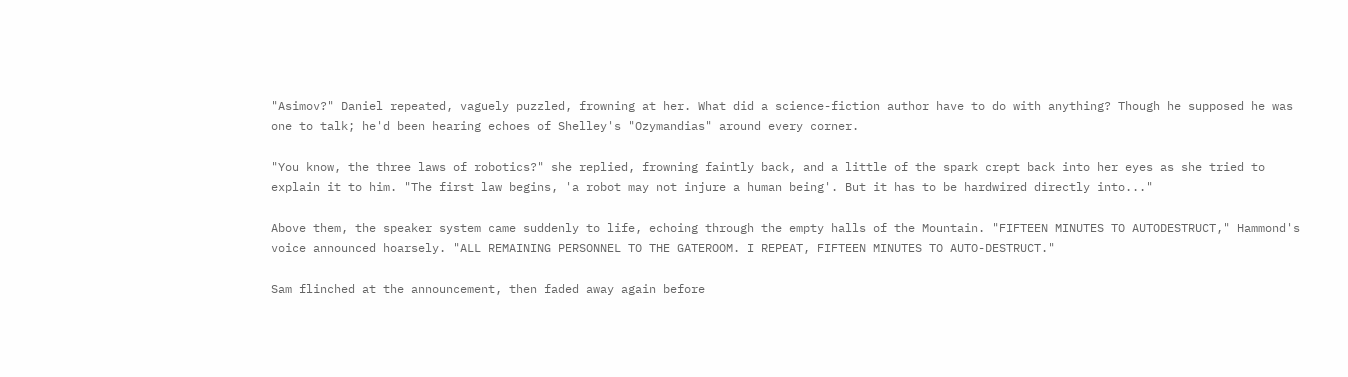"Asimov?" Daniel repeated, vaguely puzzled, frowning at her. What did a science-fiction author have to do with anything? Though he supposed he was one to talk; he'd been hearing echoes of Shelley's "Ozymandias" around every corner.

"You know, the three laws of robotics?" she replied, frowning faintly back, and a little of the spark crept back into her eyes as she tried to explain it to him. "The first law begins, 'a robot may not injure a human being'. But it has to be hardwired directly into..."

Above them, the speaker system came suddenly to life, echoing through the empty halls of the Mountain. "FIFTEEN MINUTES TO AUTODESTRUCT," Hammond's voice announced hoarsely. "ALL REMAINING PERSONNEL TO THE GATEROOM. I REPEAT, FIFTEEN MINUTES TO AUTO-DESTRUCT."

Sam flinched at the announcement, then faded away again before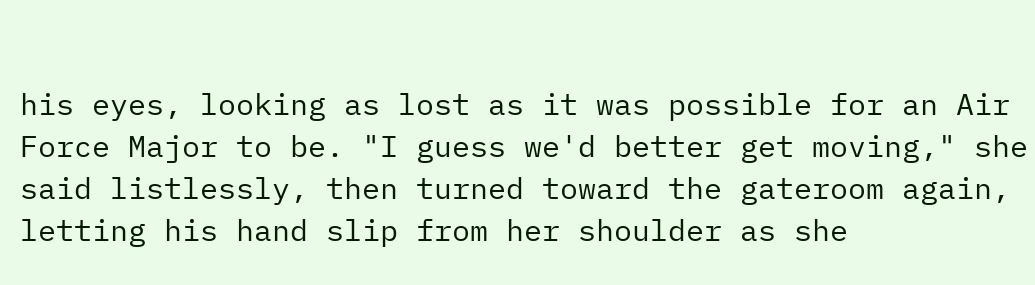his eyes, looking as lost as it was possible for an Air Force Major to be. "I guess we'd better get moving," she said listlessly, then turned toward the gateroom again, letting his hand slip from her shoulder as she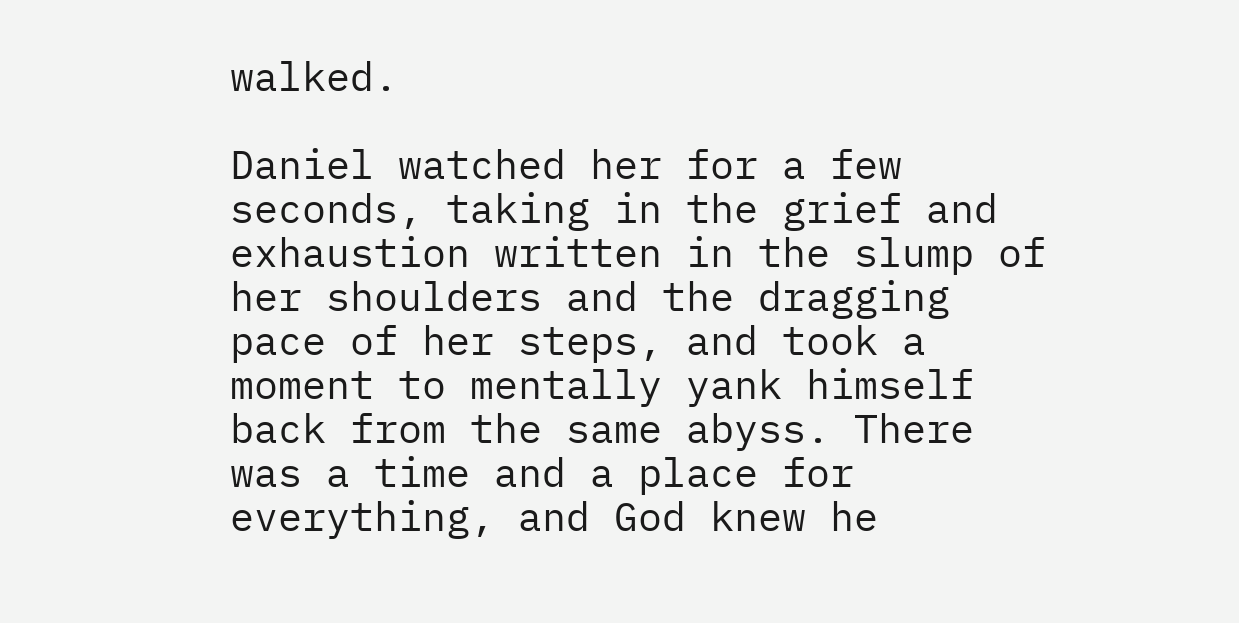walked.

Daniel watched her for a few seconds, taking in the grief and exhaustion written in the slump of her shoulders and the dragging pace of her steps, and took a moment to mentally yank himself back from the same abyss. There was a time and a place for everything, and God knew he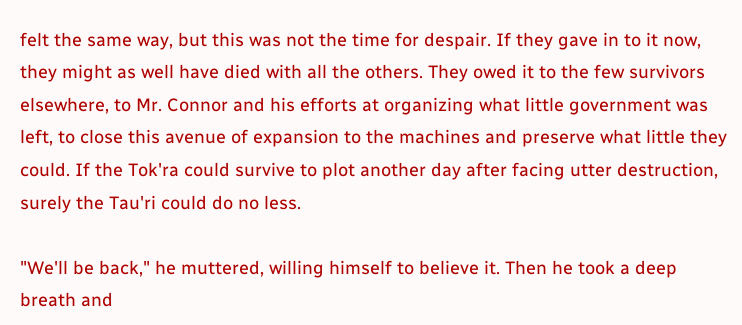felt the same way, but this was not the time for despair. If they gave in to it now, they might as well have died with all the others. They owed it to the few survivors elsewhere, to Mr. Connor and his efforts at organizing what little government was left, to close this avenue of expansion to the machines and preserve what little they could. If the Tok'ra could survive to plot another day after facing utter destruction, surely the Tau'ri could do no less.

"We'll be back," he muttered, willing himself to believe it. Then he took a deep breath and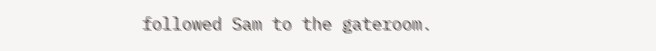followed Sam to the gateroom.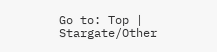Go to: Top | Stargate/Other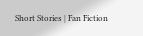Short Stories | Fan Fiction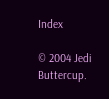Index

© 2004 Jedi Buttercup.